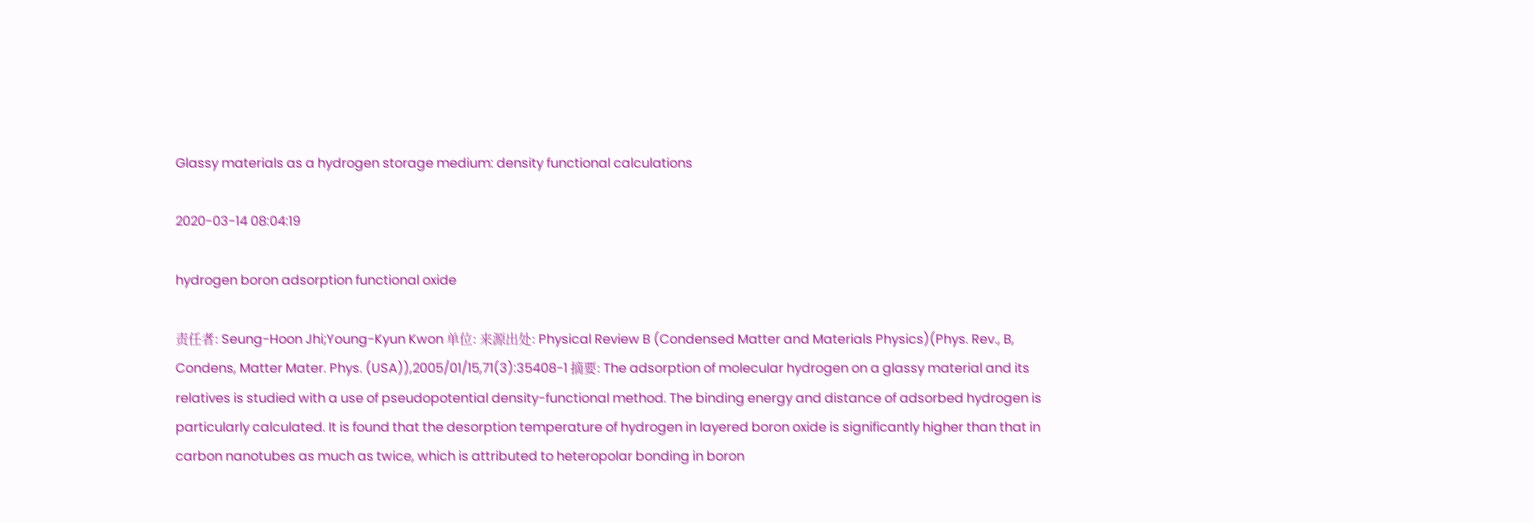Glassy materials as a hydrogen storage medium: density functional calculations

2020-03-14 08:04:19

hydrogen boron adsorption functional oxide

责任者: Seung-Hoon Jhi;Young-Kyun Kwon 单位: 来源出处: Physical Review B (Condensed Matter and Materials Physics)(Phys. Rev., B, Condens, Matter Mater. Phys. (USA)),2005/01/15,71(3):35408-1 摘要: The adsorption of molecular hydrogen on a glassy material and its relatives is studied with a use of pseudopotential density-functional method. The binding energy and distance of adsorbed hydrogen is particularly calculated. It is found that the desorption temperature of hydrogen in layered boron oxide is significantly higher than that in carbon nanotubes as much as twice, which is attributed to heteropolar bonding in boron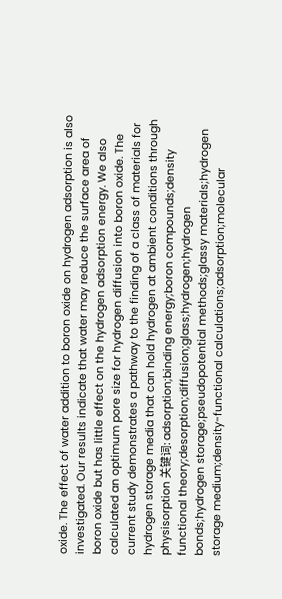oxide. The effect of water addition to boron oxide on hydrogen adsorption is also investigated. Our results indicate that water may reduce the surface area of boron oxide but has little effect on the hydrogen adsorption energy. We also calculated an optimum pore size for hydrogen diffusion into boron oxide. The current study demonstrates a pathway to the finding of a class of materials for hydrogen storage media that can hold hydrogen at ambient conditions through physisorption 关键词: adsorption;binding energy;boron compounds;density functional theory;desorption;diffusion;glass;hydrogen;hydrogen bonds;hydrogen storage;pseudopotential methods;glassy materials;hydrogen storage medium;density-functional calculations;adsorption;molecular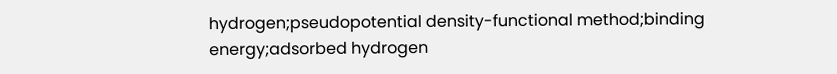hydrogen;pseudopotential density-functional method;binding energy;adsorbed hydrogen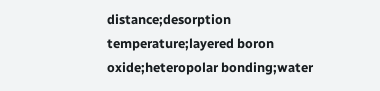distance;desorption temperature;layered boron oxide;heteropolar bonding;water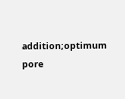addition;optimum pore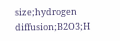size;hydrogen diffusion;B2O3;H